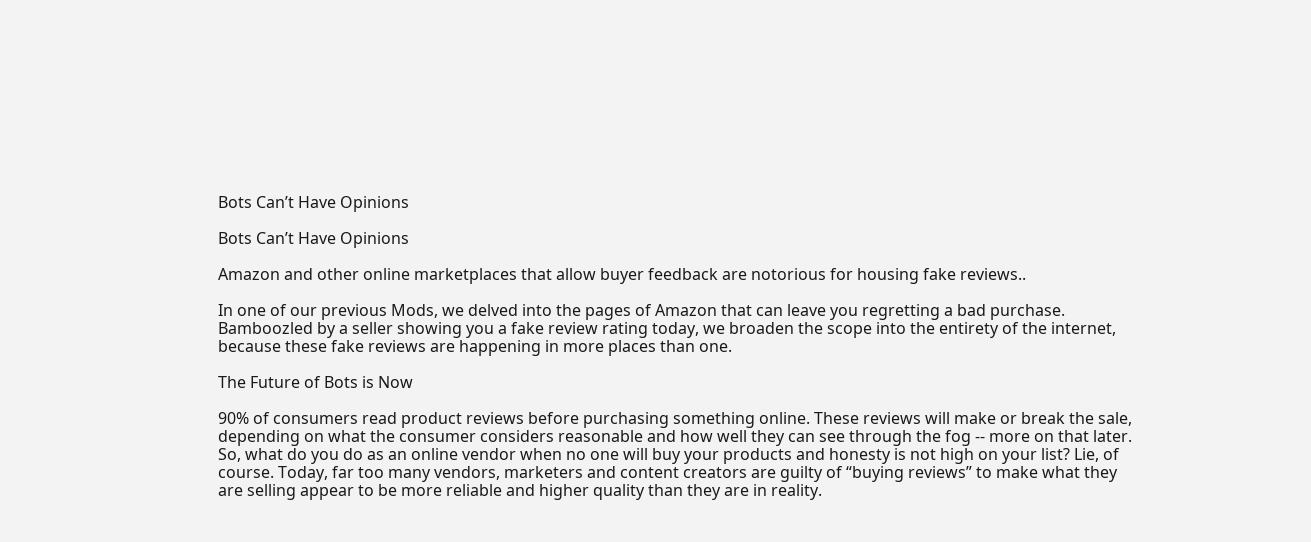Bots Can’t Have Opinions

Bots Can’t Have Opinions

Amazon and other online marketplaces that allow buyer feedback are notorious for housing fake reviews..

In one of our previous Mods, we delved into the pages of Amazon that can leave you regretting a bad purchase. Bamboozled by a seller showing you a fake review rating today, we broaden the scope into the entirety of the internet, because these fake reviews are happening in more places than one.

The Future of Bots is Now

90% of consumers read product reviews before purchasing something online. These reviews will make or break the sale, depending on what the consumer considers reasonable and how well they can see through the fog -- more on that later. So, what do you do as an online vendor when no one will buy your products and honesty is not high on your list? Lie, of course. Today, far too many vendors, marketers and content creators are guilty of “buying reviews” to make what they are selling appear to be more reliable and higher quality than they are in reality.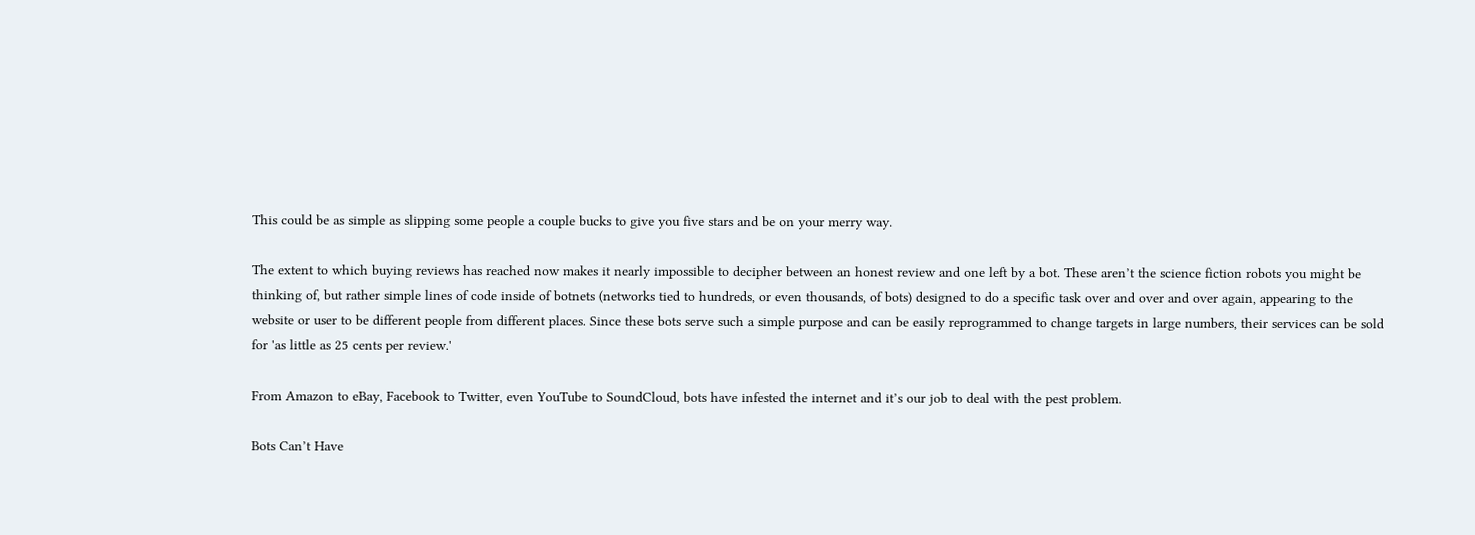This could be as simple as slipping some people a couple bucks to give you five stars and be on your merry way.

The extent to which buying reviews has reached now makes it nearly impossible to decipher between an honest review and one left by a bot. These aren’t the science fiction robots you might be thinking of, but rather simple lines of code inside of botnets (networks tied to hundreds, or even thousands, of bots) designed to do a specific task over and over and over again, appearing to the website or user to be different people from different places. Since these bots serve such a simple purpose and can be easily reprogrammed to change targets in large numbers, their services can be sold for 'as little as 25 cents per review.'

From Amazon to eBay, Facebook to Twitter, even YouTube to SoundCloud, bots have infested the internet and it’s our job to deal with the pest problem.

Bots Can’t Have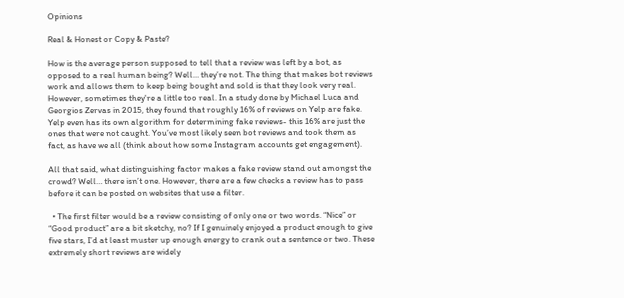Opinions

Real & Honest or Copy & Paste?

How is the average person supposed to tell that a review was left by a bot, as opposed to a real human being? Well… they’re not. The thing that makes bot reviews work and allows them to keep being bought and sold is that they look very real. However, sometimes they're a little too real. In a study done by Michael Luca and Georgios Zervas in 2015, they found that roughly 16% of reviews on Yelp are fake. Yelp even has its own algorithm for determining fake reviews- this 16% are just the ones that were not caught. You’ve most likely seen bot reviews and took them as fact, as have we all (think about how some Instagram accounts get engagement).

All that said, what distinguishing factor makes a fake review stand out amongst the crowd? Well… there isn’t one. However, there are a few checks a review has to pass before it can be posted on websites that use a filter.

  • The first filter would be a review consisting of only one or two words. “Nice” or “Good product” are a bit sketchy, no? If I genuinely enjoyed a product enough to give five stars, I’d at least muster up enough energy to crank out a sentence or two. These extremely short reviews are widely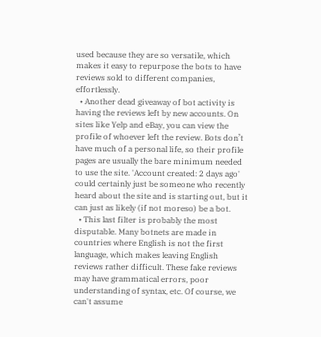used because they are so versatile, which makes it easy to repurpose the bots to have reviews sold to different companies, effortlessly.
  • Another dead giveaway of bot activity is having the reviews left by new accounts. On sites like Yelp and eBay, you can view the profile of whoever left the review. Bots don’t have much of a personal life, so their profile pages are usually the bare minimum needed to use the site. 'Account created: 2 days ago' could certainly just be someone who recently heard about the site and is starting out, but it can just as likely (if not moreso) be a bot.
  • This last filter is probably the most disputable. Many botnets are made in countries where English is not the first language, which makes leaving English reviews rather difficult. These fake reviews may have grammatical errors, poor understanding of syntax, etc. Of course, we can't assume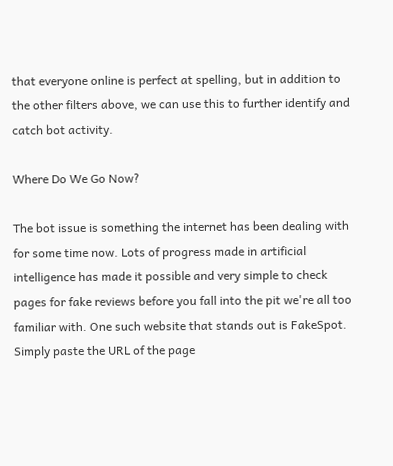that everyone online is perfect at spelling, but in addition to the other filters above, we can use this to further identify and catch bot activity.

Where Do We Go Now?

The bot issue is something the internet has been dealing with for some time now. Lots of progress made in artificial intelligence has made it possible and very simple to check pages for fake reviews before you fall into the pit we're all too familiar with. One such website that stands out is FakeSpot. Simply paste the URL of the page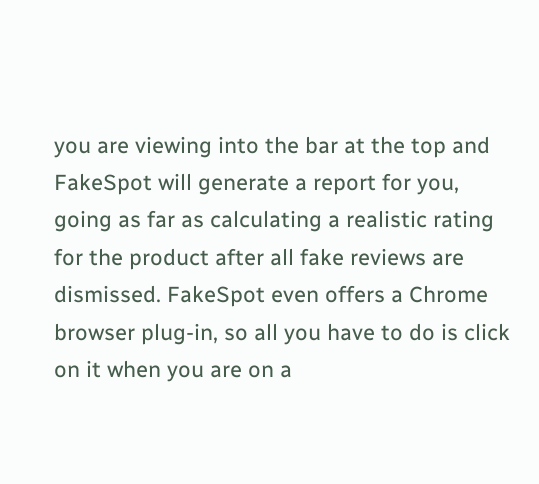you are viewing into the bar at the top and FakeSpot will generate a report for you, going as far as calculating a realistic rating for the product after all fake reviews are dismissed. FakeSpot even offers a Chrome browser plug-in, so all you have to do is click on it when you are on a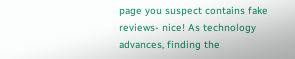page you suspect contains fake reviews- nice! As technology advances, finding the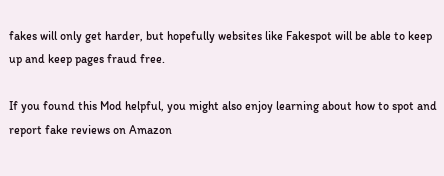fakes will only get harder, but hopefully websites like Fakespot will be able to keep up and keep pages fraud free.

If you found this Mod helpful, you might also enjoy learning about how to spot and report fake reviews on Amazon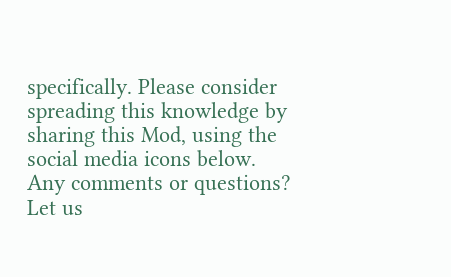specifically. Please consider spreading this knowledge by sharing this Mod, using the social media icons below. Any comments or questions? Let us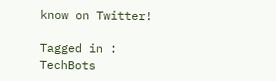know on Twitter!

Tagged in : TechBots